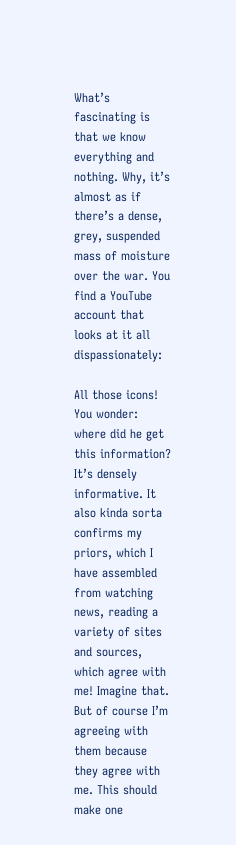What’s fascinating is that we know everything and nothing. Why, it’s almost as if there’s a dense, grey, suspended mass of moisture over the war. You find a YouTube account that looks at it all dispassionately:

All those icons! You wonder: where did he get this information? It’s densely informative. It also kinda sorta confirms my priors, which I have assembled from watching news, reading a variety of sites and sources, which agree with me! Imagine that. But of course I’m agreeing with them because they agree with me. This should make one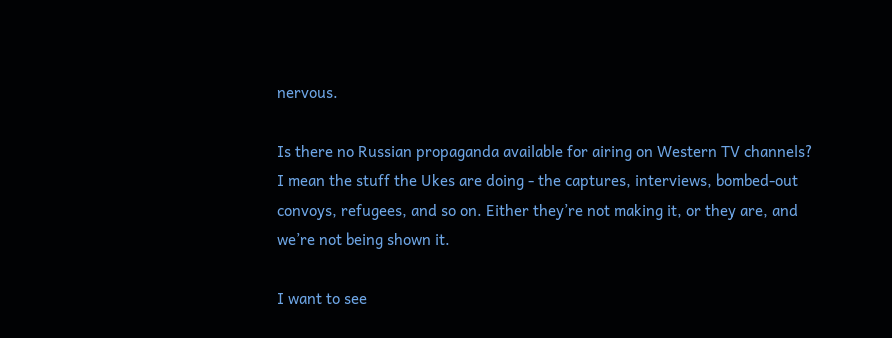nervous.

Is there no Russian propaganda available for airing on Western TV channels? I mean the stuff the Ukes are doing - the captures, interviews, bombed-out convoys, refugees, and so on. Either they’re not making it, or they are, and we’re not being shown it.

I want to see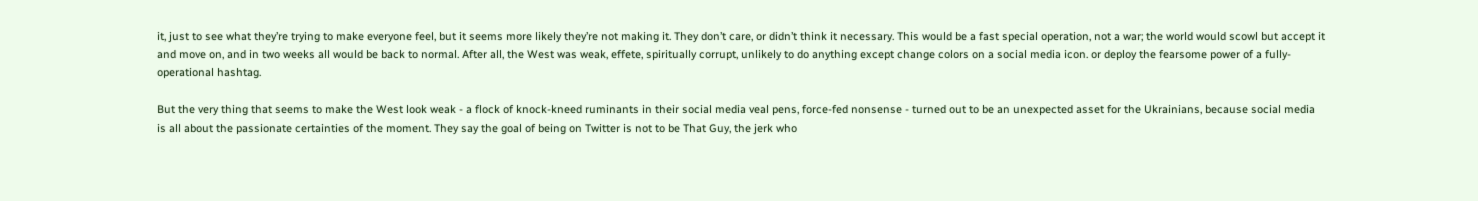it, just to see what they’re trying to make everyone feel, but it seems more likely they’re not making it. They don’t care, or didn’t think it necessary. This would be a fast special operation, not a war; the world would scowl but accept it and move on, and in two weeks all would be back to normal. After all, the West was weak, effete, spiritually corrupt, unlikely to do anything except change colors on a social media icon. or deploy the fearsome power of a fully-operational hashtag.

But the very thing that seems to make the West look weak - a flock of knock-kneed ruminants in their social media veal pens, force-fed nonsense - turned out to be an unexpected asset for the Ukrainians, because social media is all about the passionate certainties of the moment. They say the goal of being on Twitter is not to be That Guy, the jerk who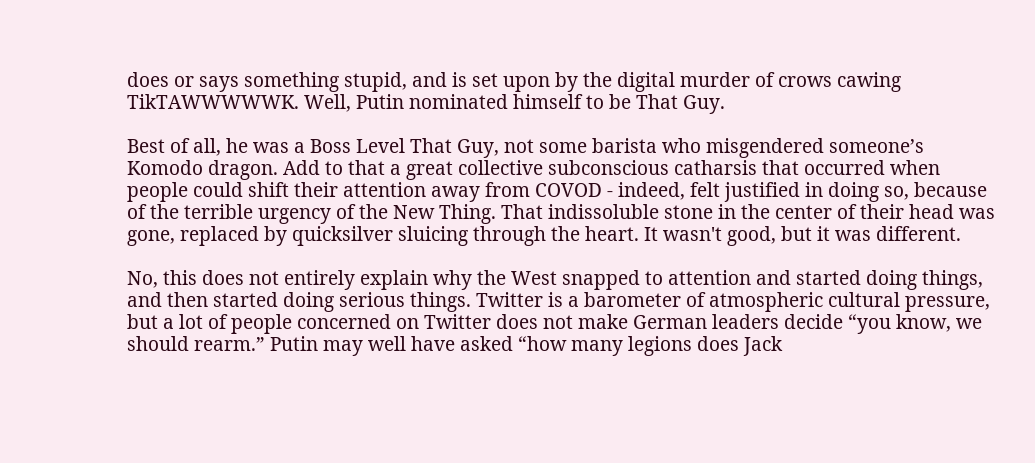does or says something stupid, and is set upon by the digital murder of crows cawing TikTAWWWWWK. Well, Putin nominated himself to be That Guy.

Best of all, he was a Boss Level That Guy, not some barista who misgendered someone’s Komodo dragon. Add to that a great collective subconscious catharsis that occurred when people could shift their attention away from COVOD - indeed, felt justified in doing so, because of the terrible urgency of the New Thing. That indissoluble stone in the center of their head was gone, replaced by quicksilver sluicing through the heart. It wasn't good, but it was different.

No, this does not entirely explain why the West snapped to attention and started doing things, and then started doing serious things. Twitter is a barometer of atmospheric cultural pressure, but a lot of people concerned on Twitter does not make German leaders decide “you know, we should rearm.” Putin may well have asked “how many legions does Jack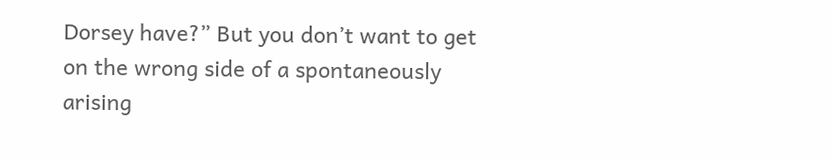Dorsey have?” But you don’t want to get on the wrong side of a spontaneously arising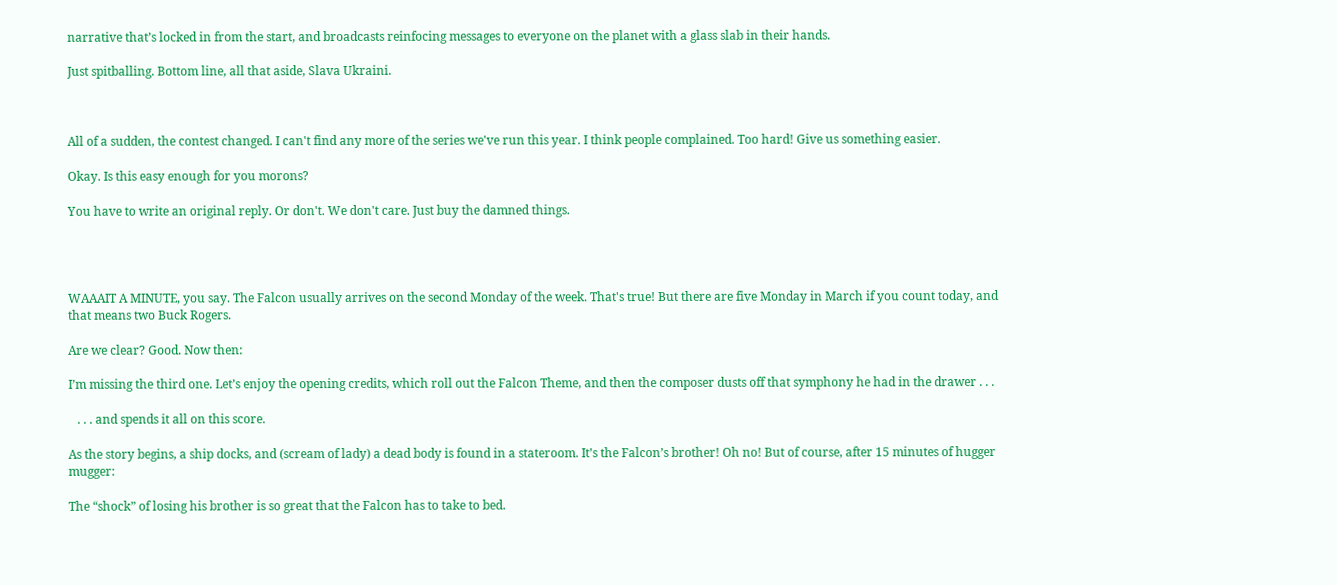narrative that’s locked in from the start, and broadcasts reinfocing messages to everyone on the planet with a glass slab in their hands.

Just spitballing. Bottom line, all that aside, Slava Ukraini.



All of a sudden, the contest changed. I can't find any more of the series we've run this year. I think people complained. Too hard! Give us something easier.

Okay. Is this easy enough for you morons?

You have to write an original reply. Or don't. We don't care. Just buy the damned things.




WAAAIT A MINUTE, you say. The Falcon usually arrives on the second Monday of the week. That's true! But there are five Monday in March if you count today, and that means two Buck Rogers.

Are we clear? Good. Now then:

I’m missing the third one. Let’s enjoy the opening credits, which roll out the Falcon Theme, and then the composer dusts off that symphony he had in the drawer . . .

   . . . and spends it all on this score.

As the story begins, a ship docks, and (scream of lady) a dead body is found in a stateroom. It’s the Falcon’s brother! Oh no! But of course, after 15 minutes of hugger mugger:

The “shock” of losing his brother is so great that the Falcon has to take to bed.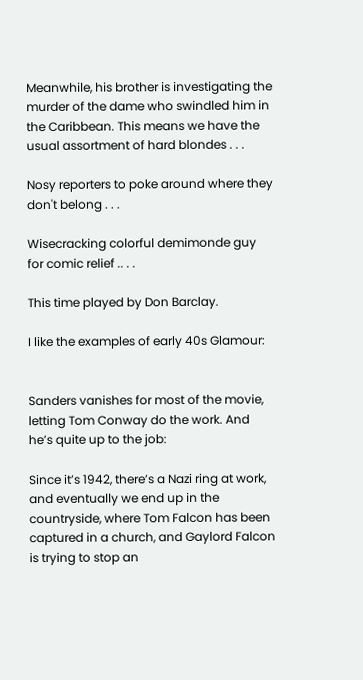Meanwhile, his brother is investigating the murder of the dame who swindled him in the Caribbean. This means we have the usual assortment of hard blondes . . .

Nosy reporters to poke around where they don't belong . . .

Wisecracking colorful demimonde guy for comic relief .. . .

This time played by Don Barclay.

I like the examples of early 40s Glamour:


Sanders vanishes for most of the movie, letting Tom Conway do the work. And he’s quite up to the job:

Since it’s 1942, there’s a Nazi ring at work, and eventually we end up in the countryside, where Tom Falcon has been captured in a church, and Gaylord Falcon is trying to stop an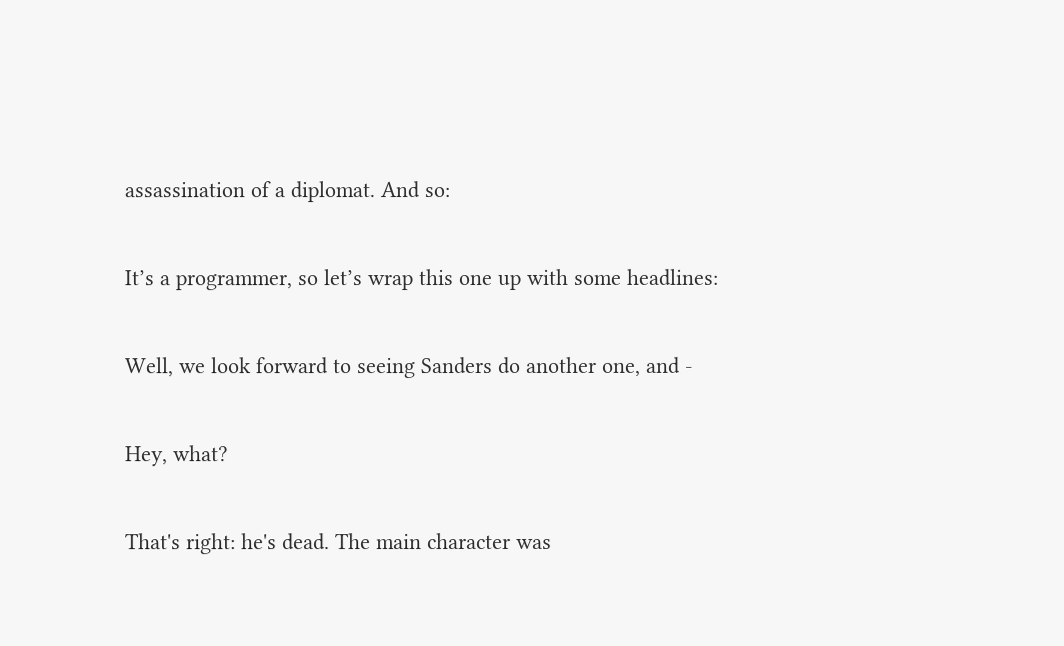assassination of a diplomat. And so:

It’s a programmer, so let’s wrap this one up with some headlines:

Well, we look forward to seeing Sanders do another one, and -

Hey, what?

That's right: he's dead. The main character was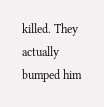killed. They actually bumped him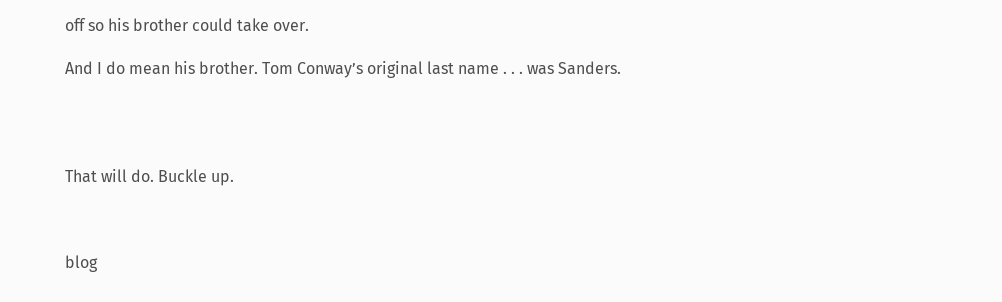off so his brother could take over.

And I do mean his brother. Tom Conway’s original last name . . . was Sanders.




That will do. Buckle up.



blog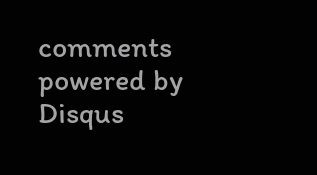comments powered by Disqus